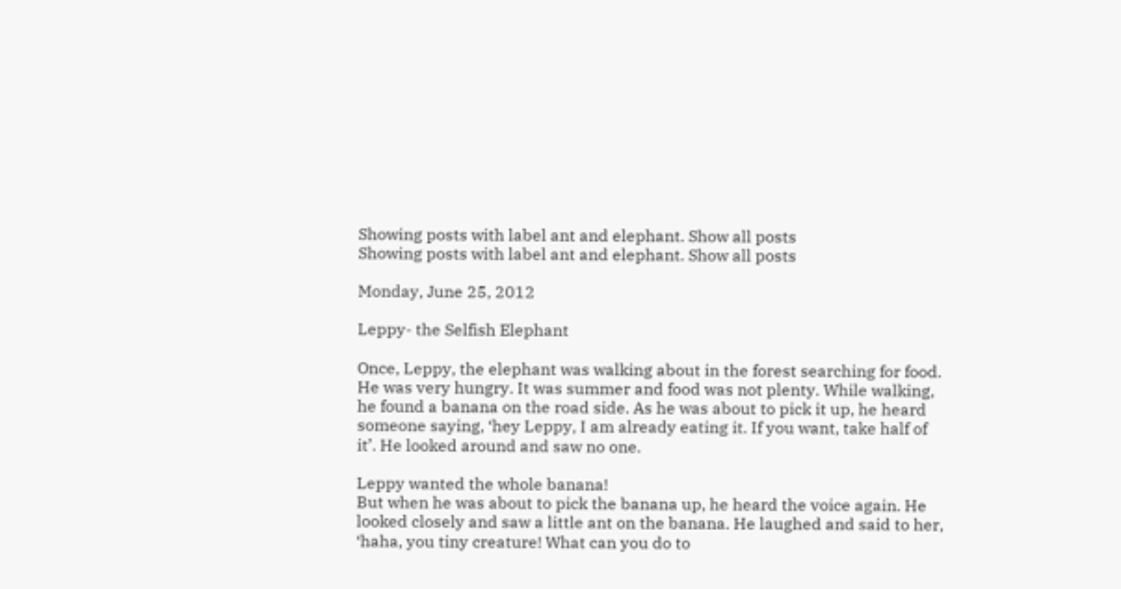Showing posts with label ant and elephant. Show all posts
Showing posts with label ant and elephant. Show all posts

Monday, June 25, 2012

Leppy- the Selfish Elephant

Once, Leppy, the elephant was walking about in the forest searching for food. He was very hungry. It was summer and food was not plenty. While walking, he found a banana on the road side. As he was about to pick it up, he heard someone saying, ‘hey Leppy, I am already eating it. If you want, take half of it’. He looked around and saw no one.

Leppy wanted the whole banana!
But when he was about to pick the banana up, he heard the voice again. He looked closely and saw a little ant on the banana. He laughed and said to her, ‘haha, you tiny creature! What can you do to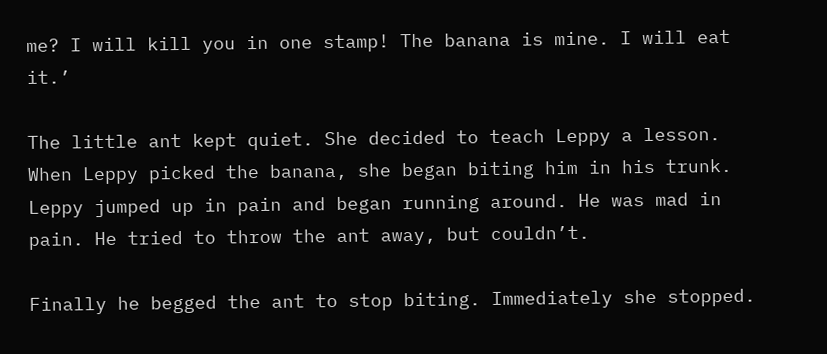me? I will kill you in one stamp! The banana is mine. I will eat it.’

The little ant kept quiet. She decided to teach Leppy a lesson. When Leppy picked the banana, she began biting him in his trunk. Leppy jumped up in pain and began running around. He was mad in pain. He tried to throw the ant away, but couldn’t.

Finally he begged the ant to stop biting. Immediately she stopped.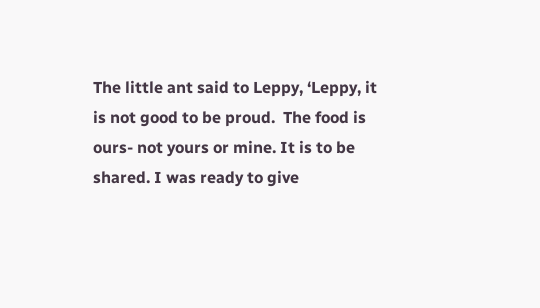The little ant said to Leppy, ‘Leppy, it is not good to be proud.  The food is ours- not yours or mine. It is to be shared. I was ready to give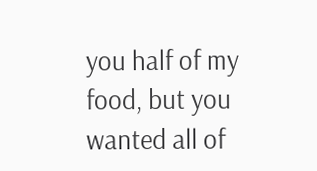you half of my food, but you wanted all of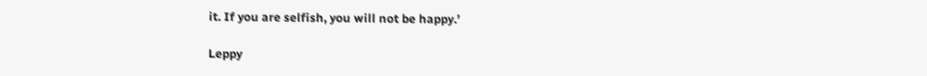it. If you are selfish, you will not be happy.’

Leppy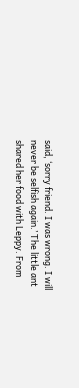said, ‘sorry friend. I was wrong. I will never be selfish again.’ The little ant shared her food with Leppy. From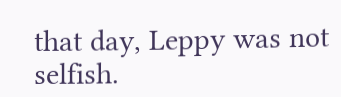that day, Leppy was not selfish.